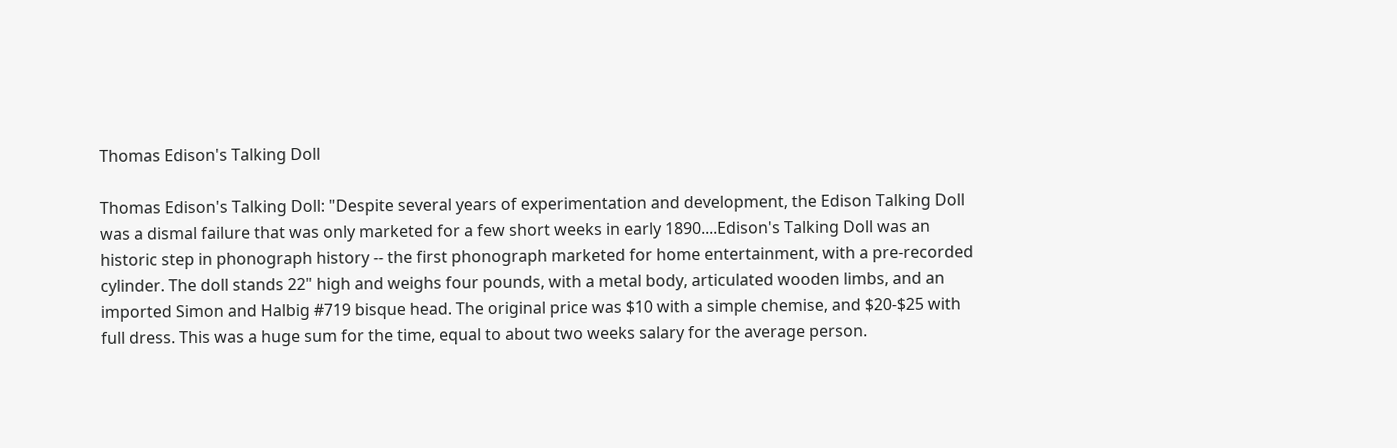Thomas Edison's Talking Doll

Thomas Edison's Talking Doll: "Despite several years of experimentation and development, the Edison Talking Doll was a dismal failure that was only marketed for a few short weeks in early 1890....Edison's Talking Doll was an historic step in phonograph history -- the first phonograph marketed for home entertainment, with a pre-recorded cylinder. The doll stands 22" high and weighs four pounds, with a metal body, articulated wooden limbs, and an imported Simon and Halbig #719 bisque head. The original price was $10 with a simple chemise, and $20-$25 with full dress. This was a huge sum for the time, equal to about two weeks salary for the average person.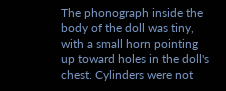The phonograph inside the body of the doll was tiny, with a small horn pointing up toward holes in the doll's chest. Cylinders were not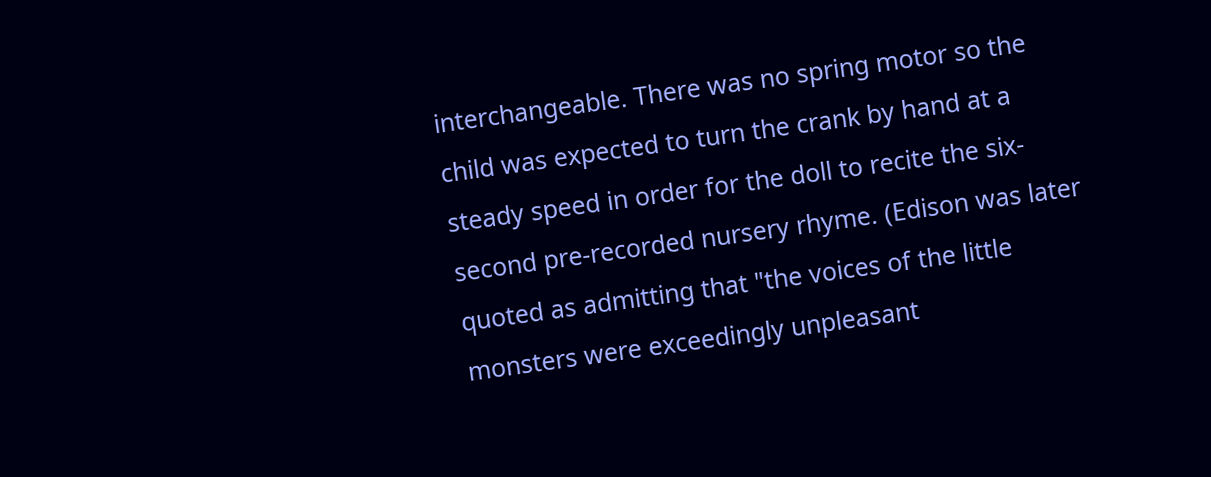interchangeable. There was no spring motor so the child was expected to turn the crank by hand at a steady speed in order for the doll to recite the six-second pre-recorded nursery rhyme. (Edison was later quoted as admitting that "the voices of the little monsters were exceedingly unpleasant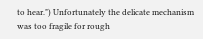to hear.") Unfortunately the delicate mechanism was too fragile for rough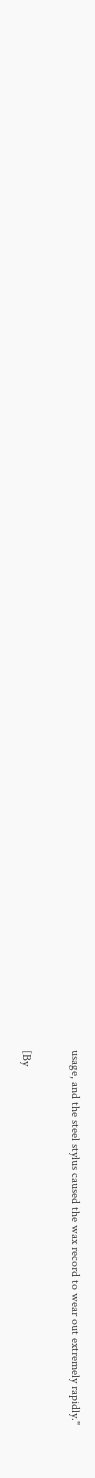usage, and the steel stylus caused the wax record to wear out extremely rapidly."

[By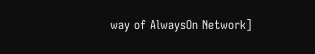way of AlwaysOn Network]